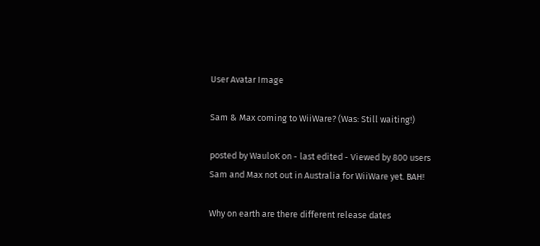User Avatar Image

Sam & Max coming to WiiWare? (Was: Still waiting!)

posted by WauloK on - last edited - Viewed by 800 users
Sam and Max not out in Australia for WiiWare yet. BAH!

Why on earth are there different release dates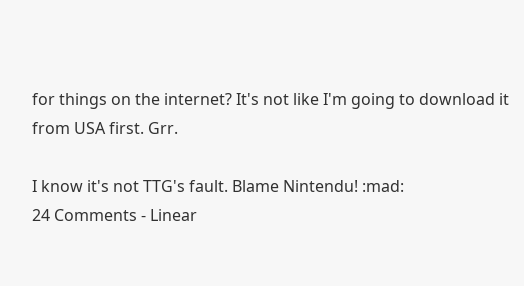for things on the internet? It's not like I'm going to download it from USA first. Grr.

I know it's not TTG's fault. Blame Nintendu! :mad:
24 Comments - Linear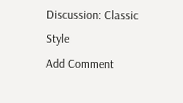Discussion: Classic Style
Add Comment